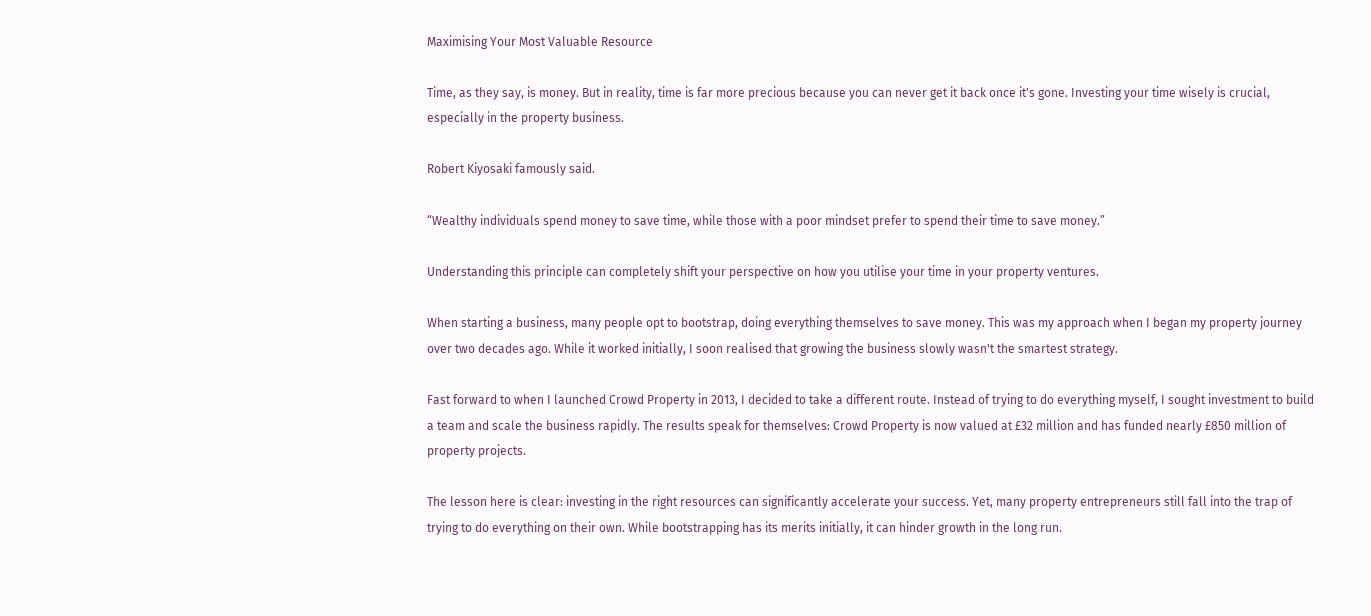Maximising Your Most Valuable Resource

Time, as they say, is money. But in reality, time is far more precious because you can never get it back once it's gone. Investing your time wisely is crucial, especially in the property business.

Robert Kiyosaki famously said.

“Wealthy individuals spend money to save time, while those with a poor mindset prefer to spend their time to save money.”

Understanding this principle can completely shift your perspective on how you utilise your time in your property ventures.

When starting a business, many people opt to bootstrap, doing everything themselves to save money. This was my approach when I began my property journey over two decades ago. While it worked initially, I soon realised that growing the business slowly wasn't the smartest strategy.

Fast forward to when I launched Crowd Property in 2013, I decided to take a different route. Instead of trying to do everything myself, I sought investment to build a team and scale the business rapidly. The results speak for themselves: Crowd Property is now valued at £32 million and has funded nearly £850 million of property projects.

The lesson here is clear: investing in the right resources can significantly accelerate your success. Yet, many property entrepreneurs still fall into the trap of trying to do everything on their own. While bootstrapping has its merits initially, it can hinder growth in the long run.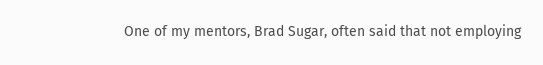One of my mentors, Brad Sugar, often said that not employing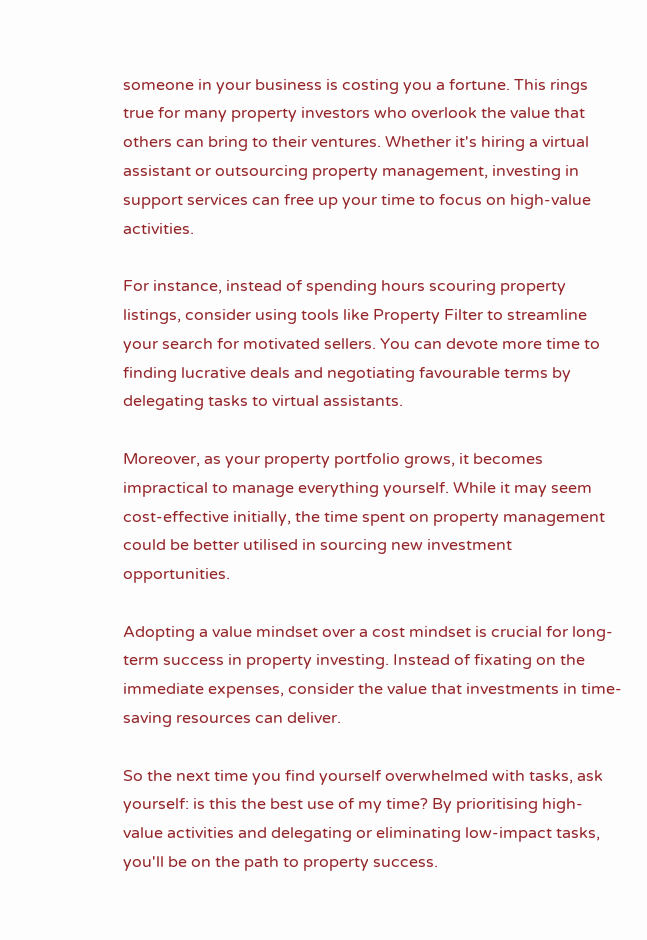someone in your business is costing you a fortune. This rings true for many property investors who overlook the value that others can bring to their ventures. Whether it's hiring a virtual assistant or outsourcing property management, investing in support services can free up your time to focus on high-value activities.

For instance, instead of spending hours scouring property listings, consider using tools like Property Filter to streamline your search for motivated sellers. You can devote more time to finding lucrative deals and negotiating favourable terms by delegating tasks to virtual assistants.

Moreover, as your property portfolio grows, it becomes impractical to manage everything yourself. While it may seem cost-effective initially, the time spent on property management could be better utilised in sourcing new investment opportunities.

Adopting a value mindset over a cost mindset is crucial for long-term success in property investing. Instead of fixating on the immediate expenses, consider the value that investments in time-saving resources can deliver.

So the next time you find yourself overwhelmed with tasks, ask yourself: is this the best use of my time? By prioritising high-value activities and delegating or eliminating low-impact tasks, you'll be on the path to property success.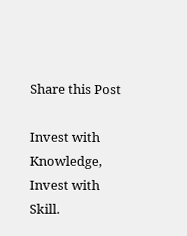Share this Post

Invest with Knowledge, Invest with Skill.